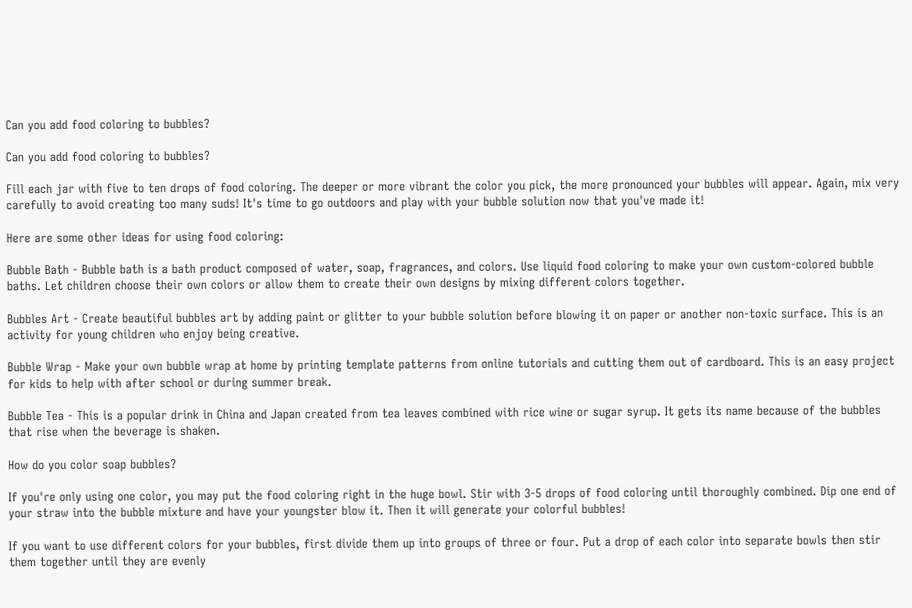Can you add food coloring to bubbles?

Can you add food coloring to bubbles?

Fill each jar with five to ten drops of food coloring. The deeper or more vibrant the color you pick, the more pronounced your bubbles will appear. Again, mix very carefully to avoid creating too many suds! It's time to go outdoors and play with your bubble solution now that you've made it!

Here are some other ideas for using food coloring:

Bubble Bath - Bubble bath is a bath product composed of water, soap, fragrances, and colors. Use liquid food coloring to make your own custom-colored bubble baths. Let children choose their own colors or allow them to create their own designs by mixing different colors together.

Bubbles Art - Create beautiful bubbles art by adding paint or glitter to your bubble solution before blowing it on paper or another non-toxic surface. This is an activity for young children who enjoy being creative.

Bubble Wrap - Make your own bubble wrap at home by printing template patterns from online tutorials and cutting them out of cardboard. This is an easy project for kids to help with after school or during summer break.

Bubble Tea - This is a popular drink in China and Japan created from tea leaves combined with rice wine or sugar syrup. It gets its name because of the bubbles that rise when the beverage is shaken.

How do you color soap bubbles?

If you're only using one color, you may put the food coloring right in the huge bowl. Stir with 3-5 drops of food coloring until thoroughly combined. Dip one end of your straw into the bubble mixture and have your youngster blow it. Then it will generate your colorful bubbles!

If you want to use different colors for your bubbles, first divide them up into groups of three or four. Put a drop of each color into separate bowls then stir them together until they are evenly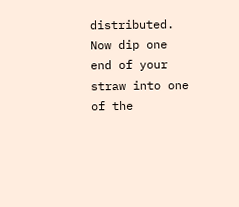distributed. Now dip one end of your straw into one of the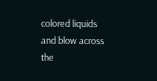colored liquids and blow across the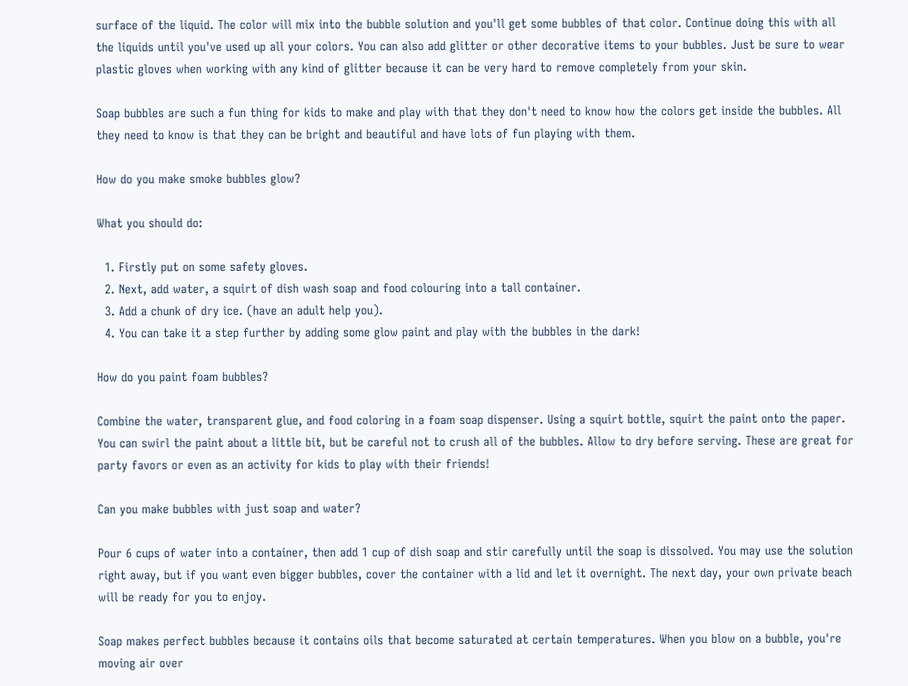surface of the liquid. The color will mix into the bubble solution and you'll get some bubbles of that color. Continue doing this with all the liquids until you've used up all your colors. You can also add glitter or other decorative items to your bubbles. Just be sure to wear plastic gloves when working with any kind of glitter because it can be very hard to remove completely from your skin.

Soap bubbles are such a fun thing for kids to make and play with that they don't need to know how the colors get inside the bubbles. All they need to know is that they can be bright and beautiful and have lots of fun playing with them.

How do you make smoke bubbles glow?

What you should do:

  1. Firstly put on some safety gloves.
  2. Next, add water, a squirt of dish wash soap and food colouring into a tall container.
  3. Add a chunk of dry ice. (have an adult help you).
  4. You can take it a step further by adding some glow paint and play with the bubbles in the dark!

How do you paint foam bubbles?

Combine the water, transparent glue, and food coloring in a foam soap dispenser. Using a squirt bottle, squirt the paint onto the paper. You can swirl the paint about a little bit, but be careful not to crush all of the bubbles. Allow to dry before serving. These are great for party favors or even as an activity for kids to play with their friends!

Can you make bubbles with just soap and water?

Pour 6 cups of water into a container, then add 1 cup of dish soap and stir carefully until the soap is dissolved. You may use the solution right away, but if you want even bigger bubbles, cover the container with a lid and let it overnight. The next day, your own private beach will be ready for you to enjoy.

Soap makes perfect bubbles because it contains oils that become saturated at certain temperatures. When you blow on a bubble, you're moving air over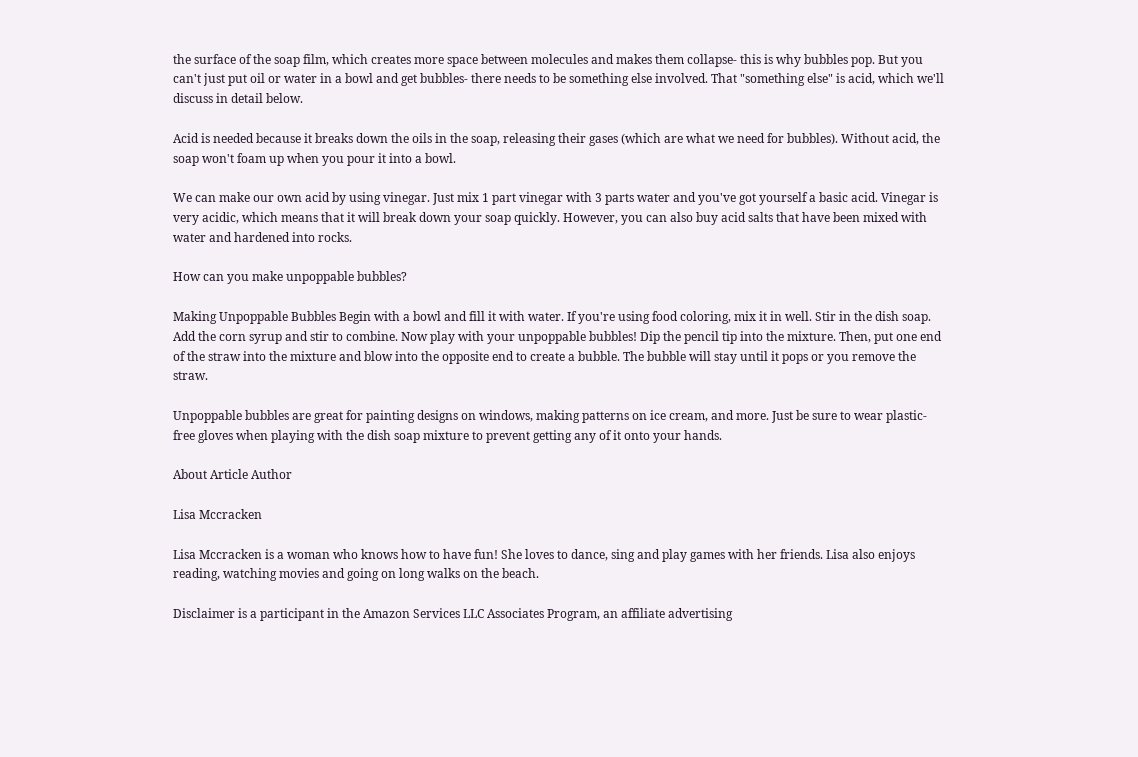the surface of the soap film, which creates more space between molecules and makes them collapse- this is why bubbles pop. But you can't just put oil or water in a bowl and get bubbles- there needs to be something else involved. That "something else" is acid, which we'll discuss in detail below.

Acid is needed because it breaks down the oils in the soap, releasing their gases (which are what we need for bubbles). Without acid, the soap won't foam up when you pour it into a bowl.

We can make our own acid by using vinegar. Just mix 1 part vinegar with 3 parts water and you've got yourself a basic acid. Vinegar is very acidic, which means that it will break down your soap quickly. However, you can also buy acid salts that have been mixed with water and hardened into rocks.

How can you make unpoppable bubbles?

Making Unpoppable Bubbles Begin with a bowl and fill it with water. If you're using food coloring, mix it in well. Stir in the dish soap. Add the corn syrup and stir to combine. Now play with your unpoppable bubbles! Dip the pencil tip into the mixture. Then, put one end of the straw into the mixture and blow into the opposite end to create a bubble. The bubble will stay until it pops or you remove the straw.

Unpoppable bubbles are great for painting designs on windows, making patterns on ice cream, and more. Just be sure to wear plastic-free gloves when playing with the dish soap mixture to prevent getting any of it onto your hands.

About Article Author

Lisa Mccracken

Lisa Mccracken is a woman who knows how to have fun! She loves to dance, sing and play games with her friends. Lisa also enjoys reading, watching movies and going on long walks on the beach.

Disclaimer is a participant in the Amazon Services LLC Associates Program, an affiliate advertising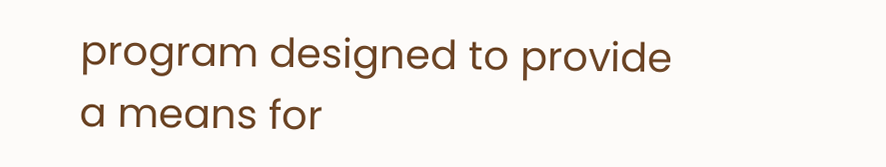program designed to provide a means for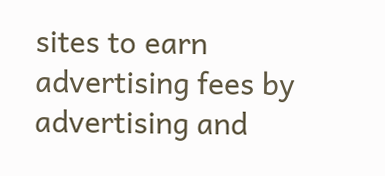sites to earn advertising fees by advertising and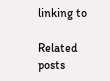linking to

Related posts